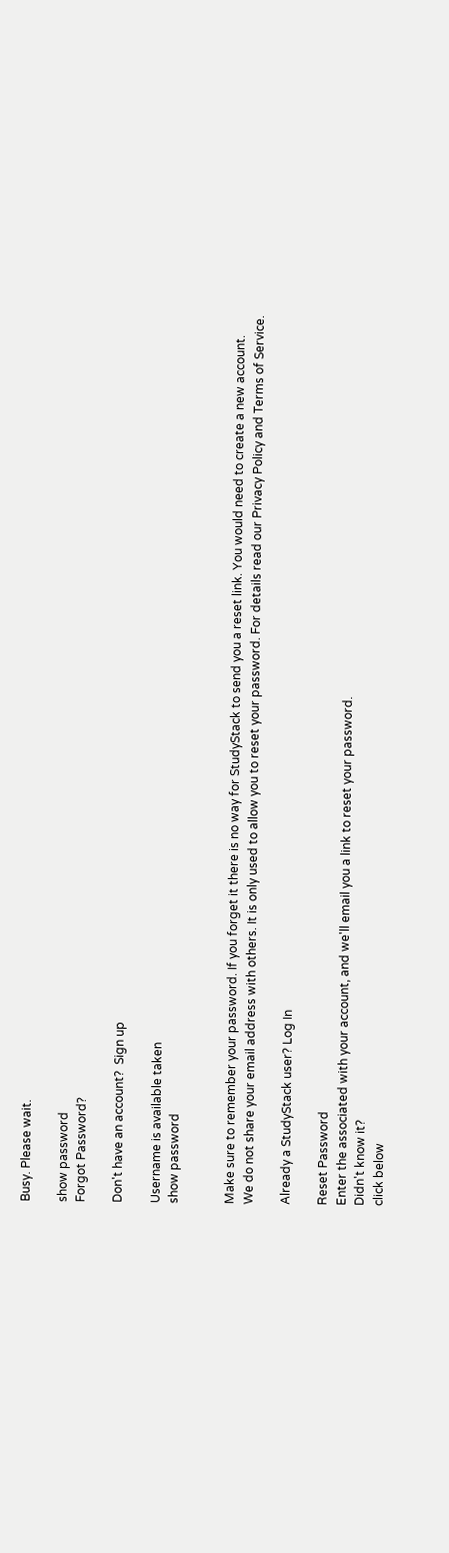Busy. Please wait.

show password
Forgot Password?

Don't have an account?  Sign up

Username is available taken
show password


Make sure to remember your password. If you forget it there is no way for StudyStack to send you a reset link. You would need to create a new account.
We do not share your email address with others. It is only used to allow you to reset your password. For details read our Privacy Policy and Terms of Service.

Already a StudyStack user? Log In

Reset Password
Enter the associated with your account, and we'll email you a link to reset your password.
Didn't know it?
click below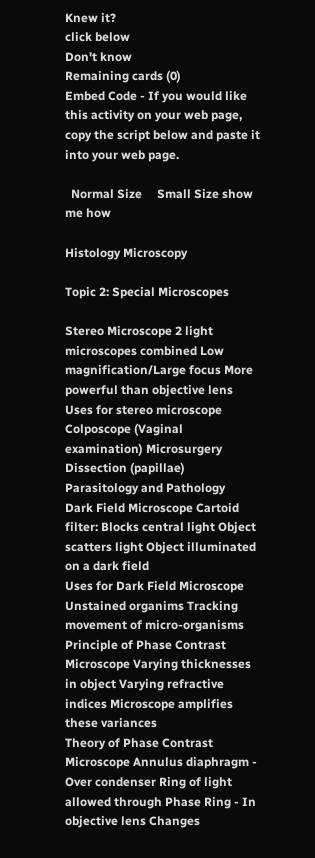Knew it?
click below
Don't know
Remaining cards (0)
Embed Code - If you would like this activity on your web page, copy the script below and paste it into your web page.

  Normal Size     Small Size show me how

Histology Microscopy

Topic 2: Special Microscopes

Stereo Microscope 2 light microscopes combined Low magnification/Large focus More powerful than objective lens
Uses for stereo microscope Colposcope (Vaginal examination) Microsurgery Dissection (papillae) Parasitology and Pathology
Dark Field Microscope Cartoid filter: Blocks central light Object scatters light Object illuminated on a dark field
Uses for Dark Field Microscope Unstained organims Tracking movement of micro-organisms
Principle of Phase Contrast Microscope Varying thicknesses in object Varying refractive indices Microscope amplifies these variances
Theory of Phase Contrast Microscope Annulus diaphragm - Over condenser Ring of light allowed through Phase Ring - In objective lens Changes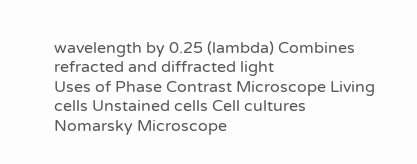wavelength by 0.25 (lambda) Combines refracted and diffracted light
Uses of Phase Contrast Microscope Living cells Unstained cells Cell cultures
Nomarsky Microscope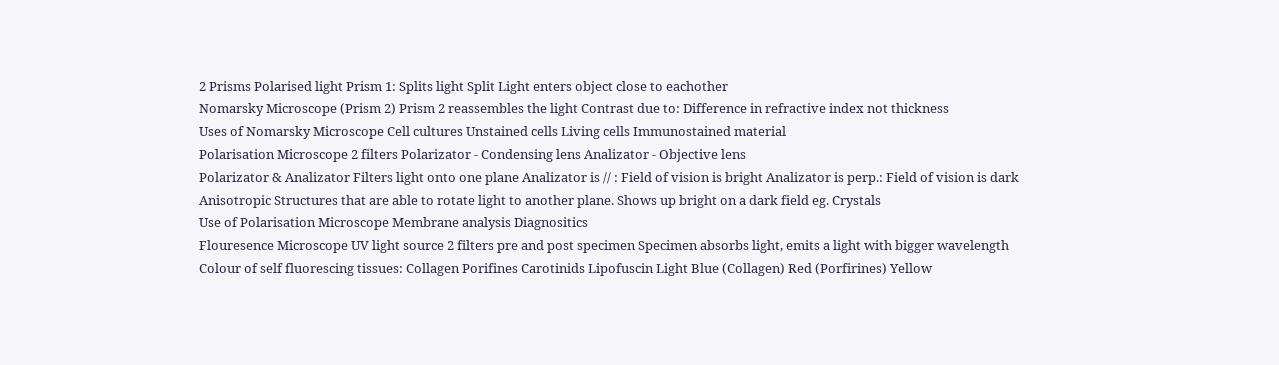2 Prisms Polarised light Prism 1: Splits light Split Light enters object close to eachother
Nomarsky Microscope (Prism 2) Prism 2 reassembles the light Contrast due to: Difference in refractive index not thickness
Uses of Nomarsky Microscope Cell cultures Unstained cells Living cells Immunostained material
Polarisation Microscope 2 filters Polarizator - Condensing lens Analizator - Objective lens
Polarizator & Analizator Filters light onto one plane Analizator is // : Field of vision is bright Analizator is perp.: Field of vision is dark
Anisotropic Structures that are able to rotate light to another plane. Shows up bright on a dark field eg. Crystals
Use of Polarisation Microscope Membrane analysis Diagnositics
Flouresence Microscope UV light source 2 filters pre and post specimen Specimen absorbs light, emits a light with bigger wavelength
Colour of self fluorescing tissues: Collagen Porifines Carotinids Lipofuscin Light Blue (Collagen) Red (Porfirines) Yellow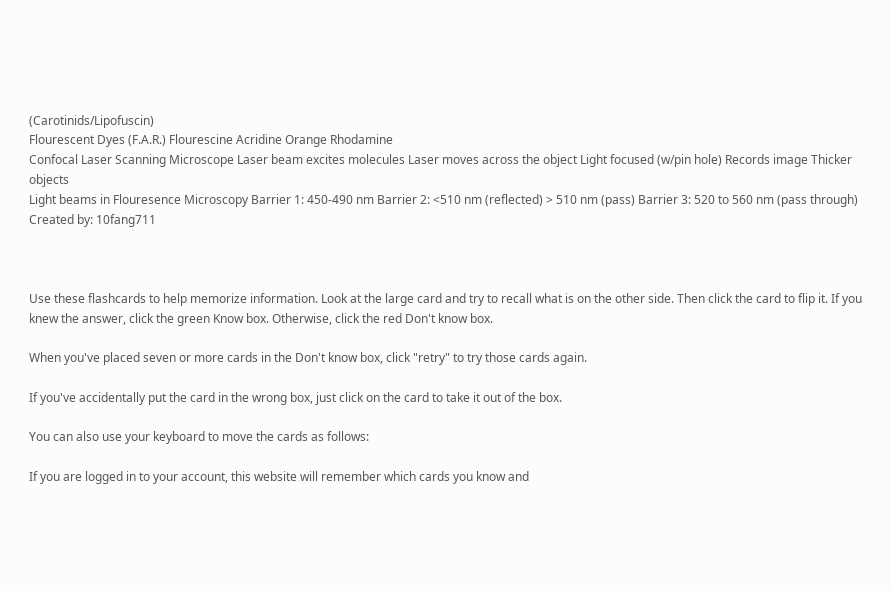(Carotinids/Lipofuscin)
Flourescent Dyes (F.A.R.) Flourescine Acridine Orange Rhodamine
Confocal Laser Scanning Microscope Laser beam excites molecules Laser moves across the object Light focused (w/pin hole) Records image Thicker objects
Light beams in Flouresence Microscopy Barrier 1: 450-490 nm Barrier 2: <510 nm (reflected) > 510 nm (pass) Barrier 3: 520 to 560 nm (pass through)
Created by: 10fang711



Use these flashcards to help memorize information. Look at the large card and try to recall what is on the other side. Then click the card to flip it. If you knew the answer, click the green Know box. Otherwise, click the red Don't know box.

When you've placed seven or more cards in the Don't know box, click "retry" to try those cards again.

If you've accidentally put the card in the wrong box, just click on the card to take it out of the box.

You can also use your keyboard to move the cards as follows:

If you are logged in to your account, this website will remember which cards you know and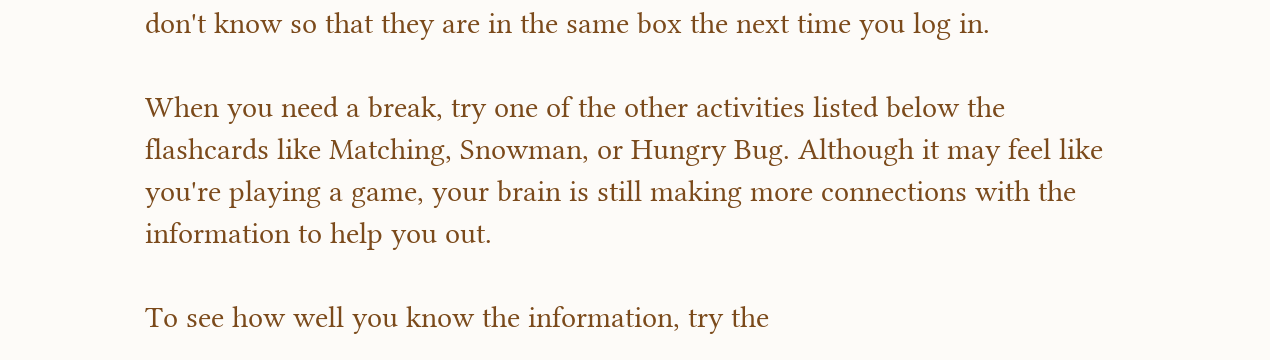don't know so that they are in the same box the next time you log in.

When you need a break, try one of the other activities listed below the flashcards like Matching, Snowman, or Hungry Bug. Although it may feel like you're playing a game, your brain is still making more connections with the information to help you out.

To see how well you know the information, try the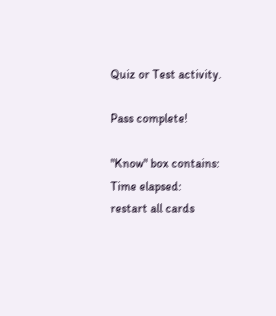Quiz or Test activity.

Pass complete!

"Know" box contains:
Time elapsed:
restart all cards